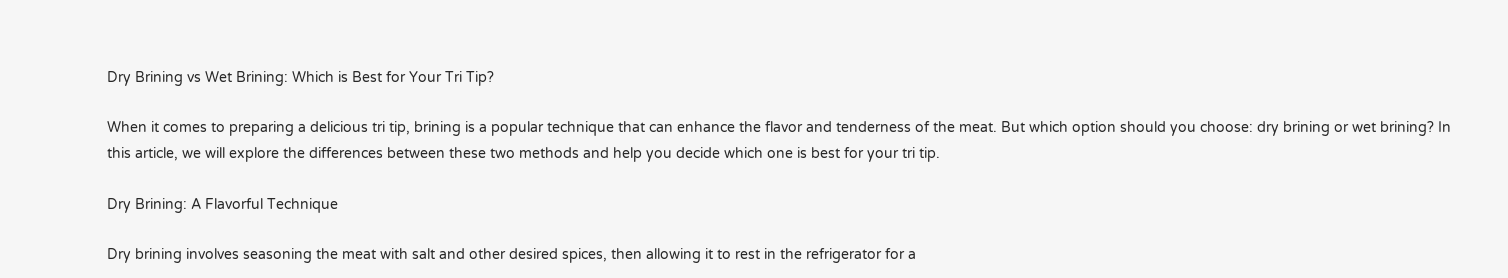Dry Brining vs Wet Brining: Which is Best for Your Tri Tip?

When it comes to preparing a delicious tri tip, brining is a popular technique that can enhance the flavor and tenderness of the meat. But which option should you choose: dry brining or wet brining? In this article, we will explore the differences between these two methods and help you decide which one is best for your tri tip.

Dry Brining: A Flavorful Technique

Dry brining involves seasoning the meat with salt and other desired spices, then allowing it to rest in the refrigerator for a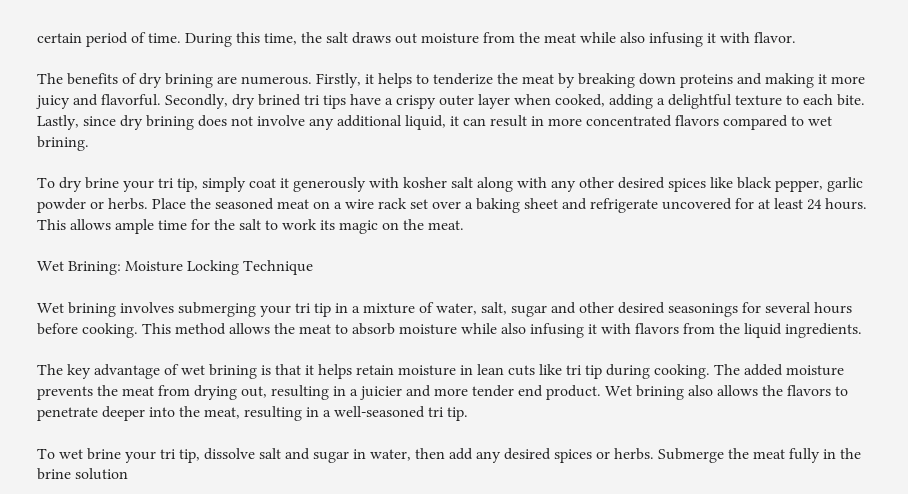certain period of time. During this time, the salt draws out moisture from the meat while also infusing it with flavor.

The benefits of dry brining are numerous. Firstly, it helps to tenderize the meat by breaking down proteins and making it more juicy and flavorful. Secondly, dry brined tri tips have a crispy outer layer when cooked, adding a delightful texture to each bite. Lastly, since dry brining does not involve any additional liquid, it can result in more concentrated flavors compared to wet brining.

To dry brine your tri tip, simply coat it generously with kosher salt along with any other desired spices like black pepper, garlic powder or herbs. Place the seasoned meat on a wire rack set over a baking sheet and refrigerate uncovered for at least 24 hours. This allows ample time for the salt to work its magic on the meat.

Wet Brining: Moisture Locking Technique

Wet brining involves submerging your tri tip in a mixture of water, salt, sugar and other desired seasonings for several hours before cooking. This method allows the meat to absorb moisture while also infusing it with flavors from the liquid ingredients.

The key advantage of wet brining is that it helps retain moisture in lean cuts like tri tip during cooking. The added moisture prevents the meat from drying out, resulting in a juicier and more tender end product. Wet brining also allows the flavors to penetrate deeper into the meat, resulting in a well-seasoned tri tip.

To wet brine your tri tip, dissolve salt and sugar in water, then add any desired spices or herbs. Submerge the meat fully in the brine solution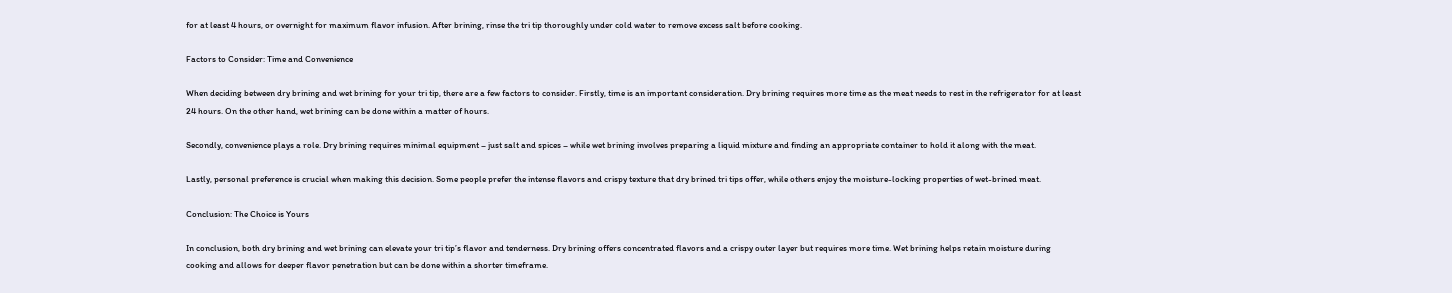for at least 4 hours, or overnight for maximum flavor infusion. After brining, rinse the tri tip thoroughly under cold water to remove excess salt before cooking.

Factors to Consider: Time and Convenience

When deciding between dry brining and wet brining for your tri tip, there are a few factors to consider. Firstly, time is an important consideration. Dry brining requires more time as the meat needs to rest in the refrigerator for at least 24 hours. On the other hand, wet brining can be done within a matter of hours.

Secondly, convenience plays a role. Dry brining requires minimal equipment – just salt and spices – while wet brining involves preparing a liquid mixture and finding an appropriate container to hold it along with the meat.

Lastly, personal preference is crucial when making this decision. Some people prefer the intense flavors and crispy texture that dry brined tri tips offer, while others enjoy the moisture-locking properties of wet-brined meat.

Conclusion: The Choice is Yours

In conclusion, both dry brining and wet brining can elevate your tri tip’s flavor and tenderness. Dry brining offers concentrated flavors and a crispy outer layer but requires more time. Wet brining helps retain moisture during cooking and allows for deeper flavor penetration but can be done within a shorter timeframe.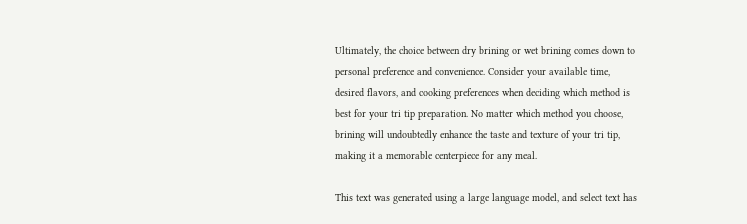Ultimately, the choice between dry brining or wet brining comes down to personal preference and convenience. Consider your available time, desired flavors, and cooking preferences when deciding which method is best for your tri tip preparation. No matter which method you choose, brining will undoubtedly enhance the taste and texture of your tri tip, making it a memorable centerpiece for any meal.

This text was generated using a large language model, and select text has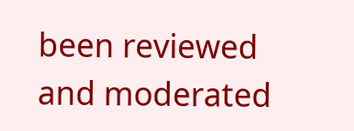been reviewed and moderated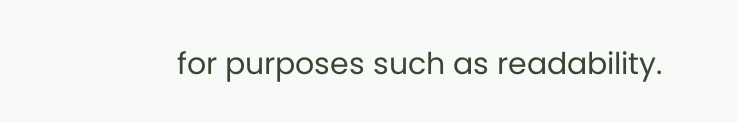for purposes such as readability.